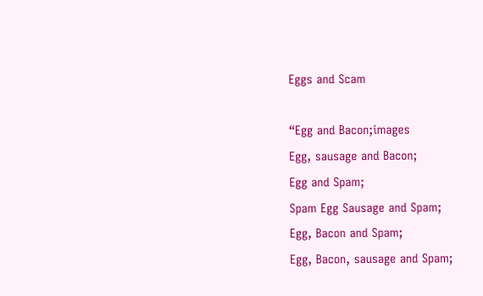Eggs and Scam

“Egg and Bacon;images
Egg, sausage and Bacon;
Egg and Spam;
Spam Egg Sausage and Spam;
Egg, Bacon and Spam;
Egg, Bacon, sausage and Spam;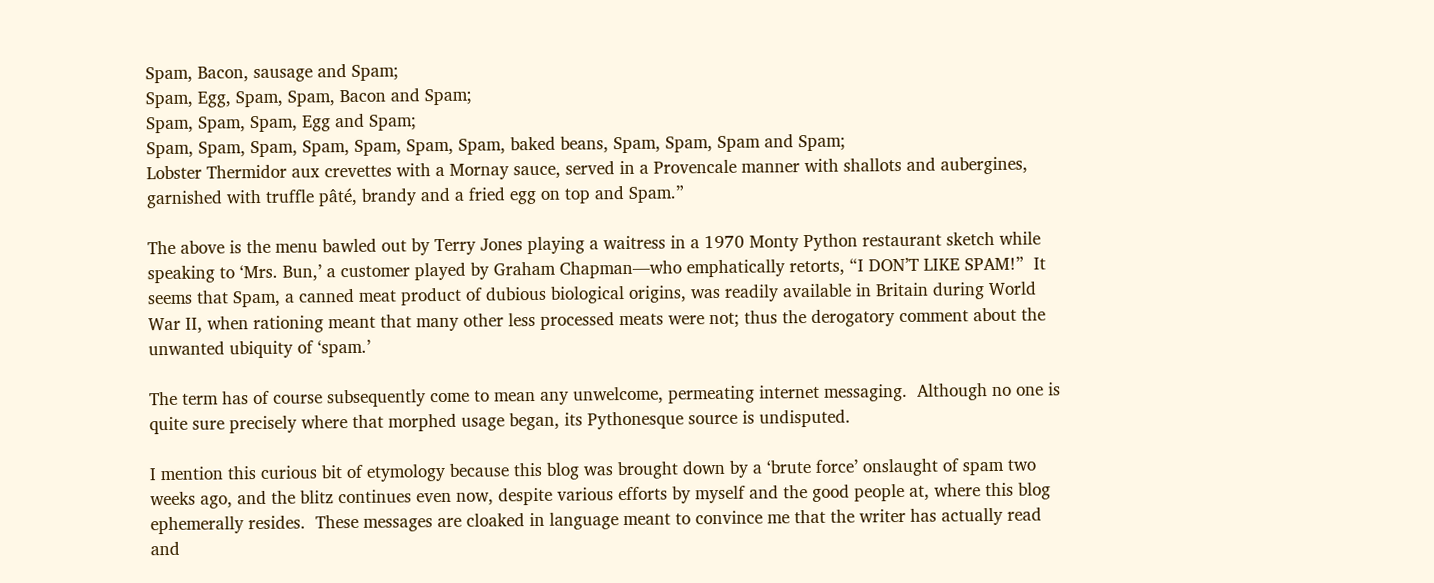Spam, Bacon, sausage and Spam;
Spam, Egg, Spam, Spam, Bacon and Spam;
Spam, Spam, Spam, Egg and Spam;
Spam, Spam, Spam, Spam, Spam, Spam, Spam, baked beans, Spam, Spam, Spam and Spam;
Lobster Thermidor aux crevettes with a Mornay sauce, served in a Provencale manner with shallots and aubergines, garnished with truffle pâté, brandy and a fried egg on top and Spam.”

The above is the menu bawled out by Terry Jones playing a waitress in a 1970 Monty Python restaurant sketch while speaking to ‘Mrs. Bun,’ a customer played by Graham Chapman—who emphatically retorts, “I DON’T LIKE SPAM!”  It seems that Spam, a canned meat product of dubious biological origins, was readily available in Britain during World War II, when rationing meant that many other less processed meats were not; thus the derogatory comment about the unwanted ubiquity of ‘spam.’

The term has of course subsequently come to mean any unwelcome, permeating internet messaging.  Although no one is quite sure precisely where that morphed usage began, its Pythonesque source is undisputed.

I mention this curious bit of etymology because this blog was brought down by a ‘brute force’ onslaught of spam two weeks ago, and the blitz continues even now, despite various efforts by myself and the good people at, where this blog ephemerally resides.  These messages are cloaked in language meant to convince me that the writer has actually read and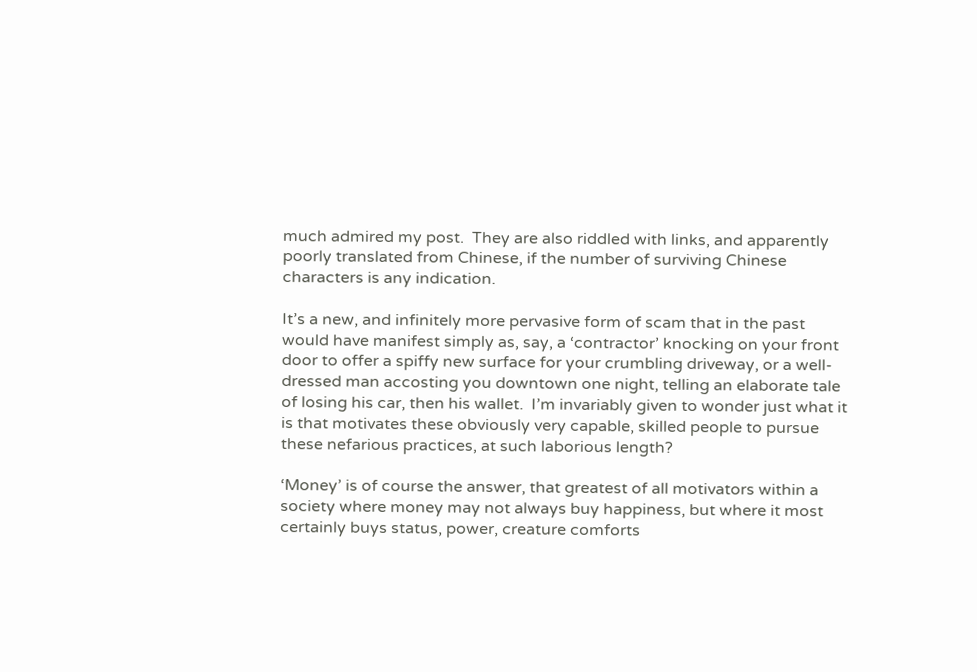much admired my post.  They are also riddled with links, and apparently poorly translated from Chinese, if the number of surviving Chinese characters is any indication.

It’s a new, and infinitely more pervasive form of scam that in the past would have manifest simply as, say, a ‘contractor’ knocking on your front door to offer a spiffy new surface for your crumbling driveway, or a well-dressed man accosting you downtown one night, telling an elaborate tale of losing his car, then his wallet.  I’m invariably given to wonder just what it is that motivates these obviously very capable, skilled people to pursue these nefarious practices, at such laborious length?

‘Money’ is of course the answer, that greatest of all motivators within a society where money may not always buy happiness, but where it most certainly buys status, power, creature comforts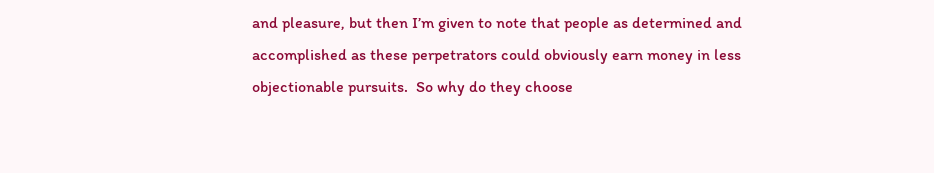and pleasure, but then I’m given to note that people as determined and accomplished as these perpetrators could obviously earn money in less objectionable pursuits.  So why do they choose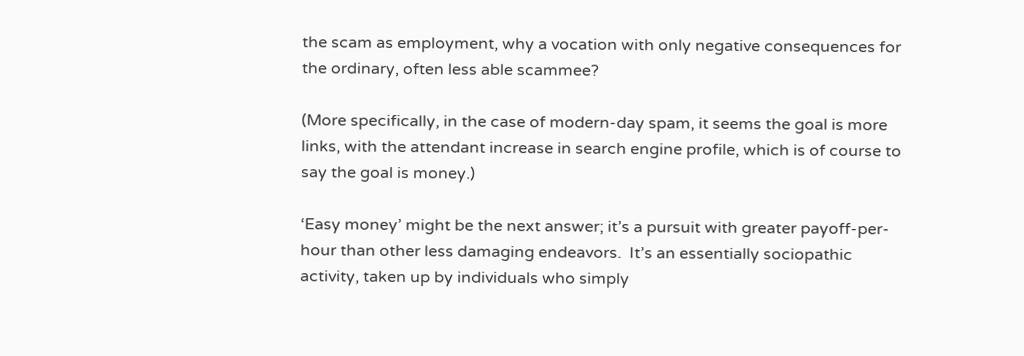the scam as employment, why a vocation with only negative consequences for the ordinary, often less able scammee?

(More specifically, in the case of modern-day spam, it seems the goal is more links, with the attendant increase in search engine profile, which is of course to say the goal is money.)

‘Easy money’ might be the next answer; it’s a pursuit with greater payoff-per-hour than other less damaging endeavors.  It’s an essentially sociopathic activity, taken up by individuals who simply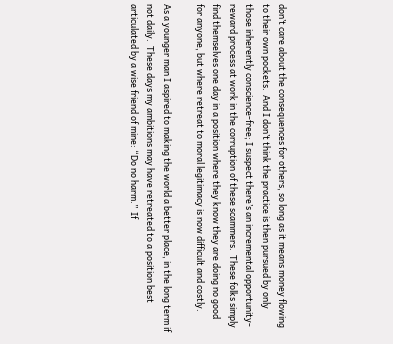don’t care about the consequences for others, so long as it means money flowing to their own pockets.  And I don’t think the practice is then pursued by only those inherently conscience-free; I suspect there’s an incremental opportunity-reward process at work in the corruption of these scammers.  These folks simply find themselves one day in a position where they know they are doing no good for anyone, but where retreat to moral legitimacy is now difficult and costly.

As a younger man I aspired to making the world a better place, in the long term if not daily.  These days my ambitions may have retreated to a position best articulated by a wise friend of mine: “Do no harm.”  If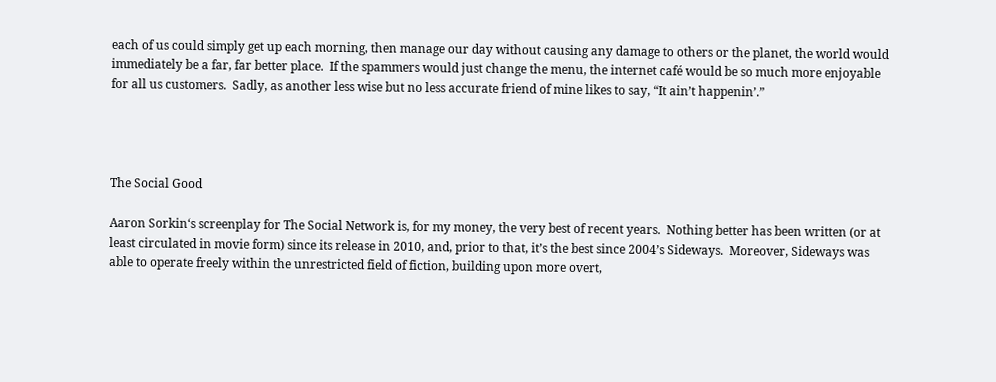each of us could simply get up each morning, then manage our day without causing any damage to others or the planet, the world would immediately be a far, far better place.  If the spammers would just change the menu, the internet café would be so much more enjoyable for all us customers.  Sadly, as another less wise but no less accurate friend of mine likes to say, “It ain’t happenin’.”




The Social Good

Aaron Sorkin‘s screenplay for The Social Network is, for my money, the very best of recent years.  Nothing better has been written (or at least circulated in movie form) since its release in 2010, and, prior to that, it’s the best since 2004’s Sideways.  Moreover, Sideways was able to operate freely within the unrestricted field of fiction, building upon more overt,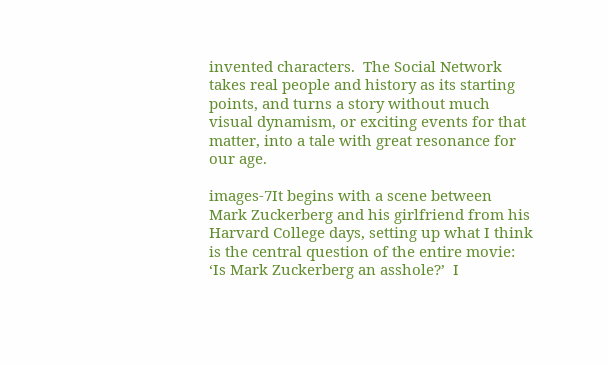invented characters.  The Social Network takes real people and history as its starting points, and turns a story without much visual dynamism, or exciting events for that matter, into a tale with great resonance for our age.

images-7It begins with a scene between Mark Zuckerberg and his girlfriend from his Harvard College days, setting up what I think is the central question of the entire movie: ‘Is Mark Zuckerberg an asshole?’  I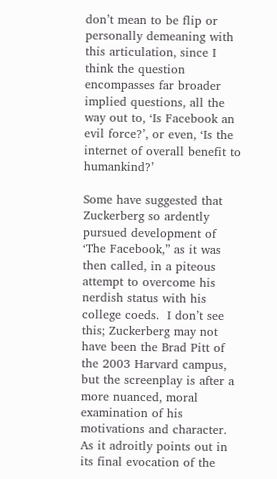don’t mean to be flip or personally demeaning with this articulation, since I think the question encompasses far broader implied questions, all the way out to, ‘Is Facebook an evil force?’, or even, ‘Is the internet of overall benefit to humankind?’

Some have suggested that Zuckerberg so ardently pursued development of ‘The Facebook,” as it was then called, in a piteous attempt to overcome his nerdish status with his college coeds.  I don’t see this; Zuckerberg may not have been the Brad Pitt of the 2003 Harvard campus, but the screenplay is after a more nuanced, moral examination of his motivations and character.  As it adroitly points out in its final evocation of the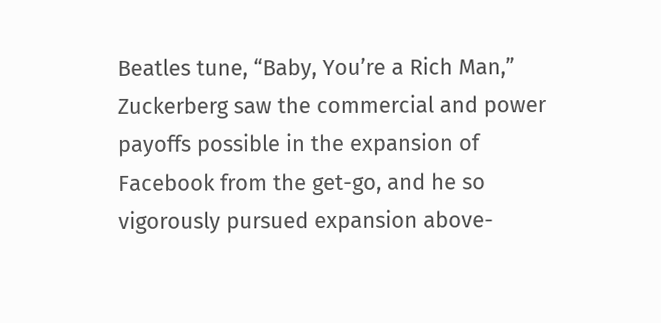Beatles tune, “Baby, You’re a Rich Man,” Zuckerberg saw the commercial and power payoffs possible in the expansion of Facebook from the get-go, and he so vigorously pursued expansion above-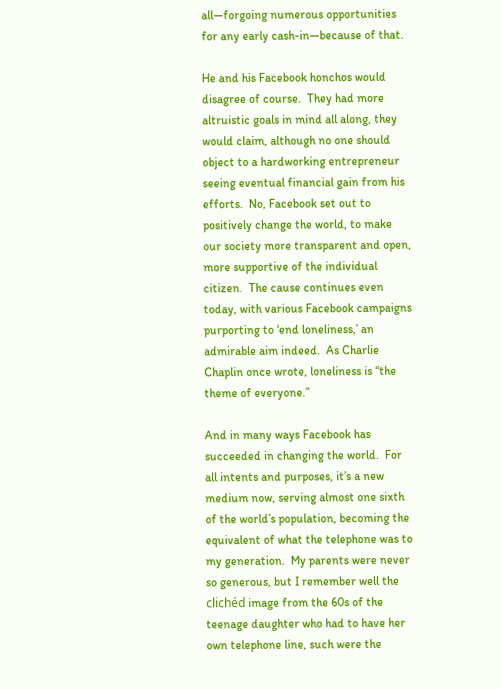all—forgoing numerous opportunities for any early cash-in—because of that.

He and his Facebook honchos would disagree of course.  They had more altruistic goals in mind all along, they would claim, although no one should object to a hardworking entrepreneur seeing eventual financial gain from his efforts.  No, Facebook set out to positively change the world, to make our society more transparent and open, more supportive of the individual citizen.  The cause continues even today, with various Facebook campaigns purporting to ‘end loneliness,’ an admirable aim indeed.  As Charlie Chaplin once wrote, loneliness is “the theme of everyone.”

And in many ways Facebook has succeeded in changing the world.  For all intents and purposes, it’s a new medium now, serving almost one sixth of the world’s population, becoming the equivalent of what the telephone was to my generation.  My parents were never so generous, but I remember well the clichéd image from the 60s of the teenage daughter who had to have her own telephone line, such were the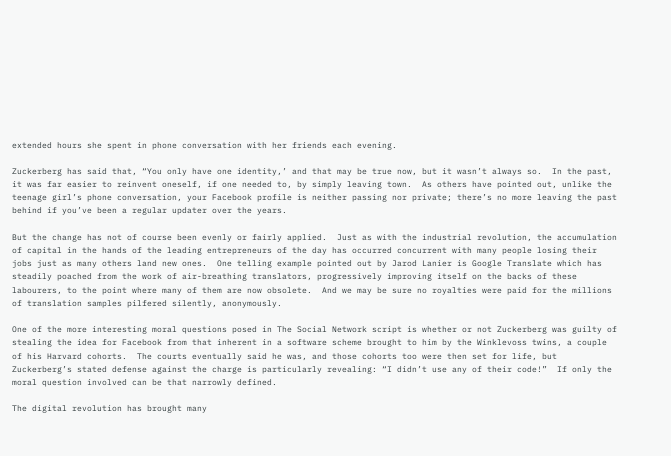extended hours she spent in phone conversation with her friends each evening.

Zuckerberg has said that, “You only have one identity,’ and that may be true now, but it wasn’t always so.  In the past, it was far easier to reinvent oneself, if one needed to, by simply leaving town.  As others have pointed out, unlike the teenage girl’s phone conversation, your Facebook profile is neither passing nor private; there’s no more leaving the past behind if you’ve been a regular updater over the years.

But the change has not of course been evenly or fairly applied.  Just as with the industrial revolution, the accumulation of capital in the hands of the leading entrepreneurs of the day has occurred concurrent with many people losing their jobs just as many others land new ones.  One telling example pointed out by Jarod Lanier is Google Translate which has steadily poached from the work of air-breathing translators, progressively improving itself on the backs of these labourers, to the point where many of them are now obsolete.  And we may be sure no royalties were paid for the millions of translation samples pilfered silently, anonymously.

One of the more interesting moral questions posed in The Social Network script is whether or not Zuckerberg was guilty of stealing the idea for Facebook from that inherent in a software scheme brought to him by the Winklevoss twins, a couple of his Harvard cohorts.  The courts eventually said he was, and those cohorts too were then set for life, but Zuckerberg’s stated defense against the charge is particularly revealing: “I didn’t use any of their code!”  If only the moral question involved can be that narrowly defined.

The digital revolution has brought many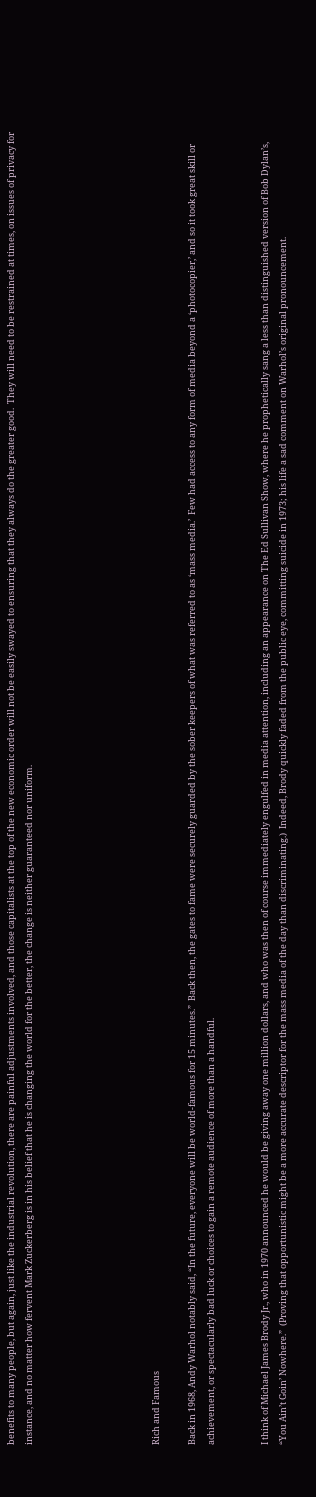benefits to many people, but again, just like the industrial revolution, there are painful adjustments involved, and those capitalists at the top of the new economic order will not be easily swayed to ensuring that they always do the greater good.  They will need to be restrained at times, on issues of privacy for instance, and no matter how fervent Mark Zuckerberg is in his belief that he is changing the world for the better, the change is neither guaranteed nor uniform.






Rich and Famous

Back in 1968, Andy Warhol notably said, “In the future, everyone will be world-famous for 15 minutes.”  Back then, the gates to fame were securely guarded by the sober keepers of what was referred to as ‘mass media.’  Few had access to any form of media beyond a ‘photocopier,’ and so it took great skill or achievement, or spectacularly bad luck or choices to gain a remote audience of more than a handful.


I think of Michael James Brody Jr., who in 1970 announced he would be giving away one million dollars, and who was then of course immediately engulfed in media attention, including an appearance on The Ed Sullivan Show, where he prophetically sang a less than distinguished version of Bob Dylan’s, “You Ain’t Goin’ Nowhere.”  (Proving that opportunistic might be a more accurate descriptor for the mass media of the day than discriminating.)  Indeed, Brody quickly faded from the public eye, committing suicide in 1973; his life a sad comment on Warhol’s original pronouncement.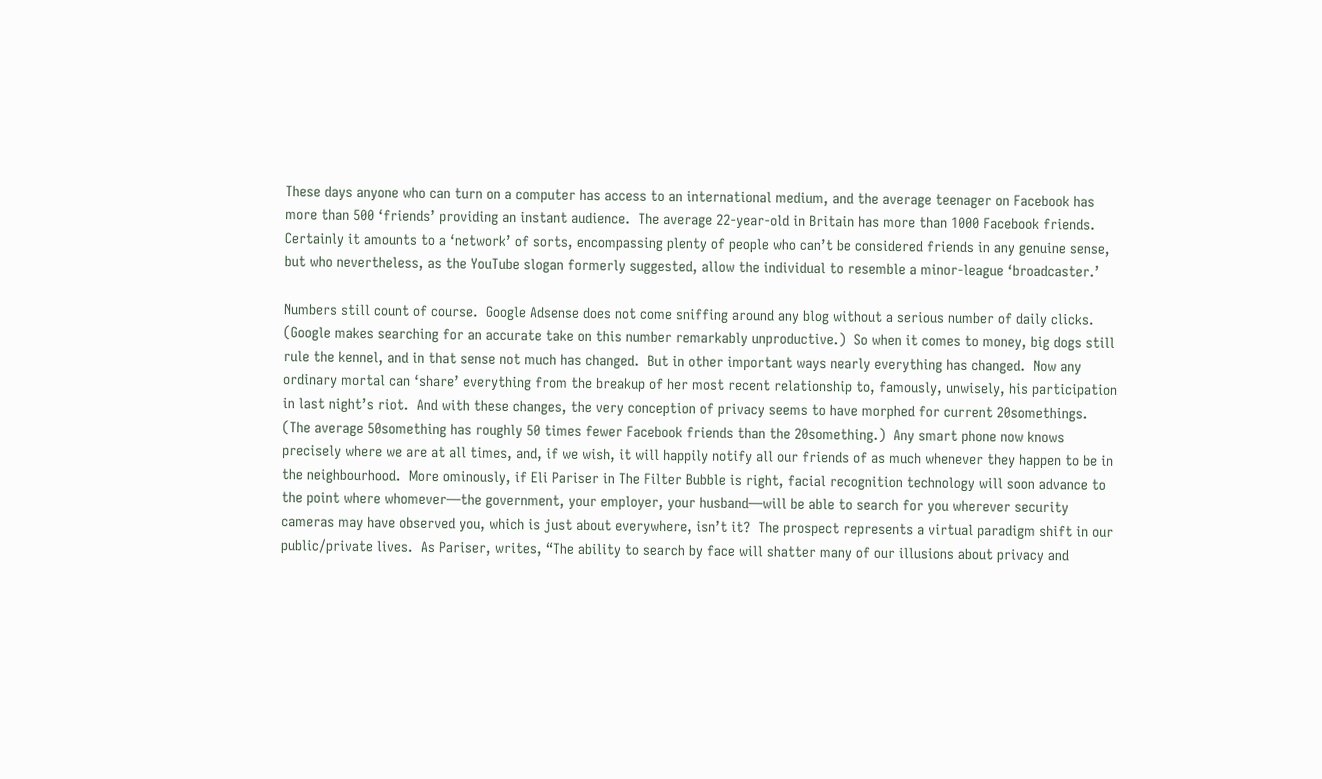These days anyone who can turn on a computer has access to an international medium, and the average teenager on Facebook has more than 500 ‘friends’ providing an instant audience.  The average 22-year-old in Britain has more than 1000 Facebook friends.  Certainly it amounts to a ‘network’ of sorts, encompassing plenty of people who can’t be considered friends in any genuine sense, but who nevertheless, as the YouTube slogan formerly suggested, allow the individual to resemble a minor-league ‘broadcaster.’

Numbers still count of course.  Google Adsense does not come sniffing around any blog without a serious number of daily clicks.  (Google makes searching for an accurate take on this number remarkably unproductive.)  So when it comes to money, big dogs still rule the kennel, and in that sense not much has changed.  But in other important ways nearly everything has changed.  Now any ordinary mortal can ‘share’ everything from the breakup of her most recent relationship to, famously, unwisely, his participation in last night’s riot.  And with these changes, the very conception of privacy seems to have morphed for current 20somethings.  (The average 50something has roughly 50 times fewer Facebook friends than the 20something.)  Any smart phone now knows precisely where we are at all times, and, if we wish, it will happily notify all our friends of as much whenever they happen to be in the neighbourhood.  More ominously, if Eli Pariser in The Filter Bubble is right, facial recognition technology will soon advance to the point where whomever—the government, your employer, your husband—will be able to search for you wherever security cameras may have observed you, which is just about everywhere, isn’t it?  The prospect represents a virtual paradigm shift in our public/private lives.  As Pariser, writes, “The ability to search by face will shatter many of our illusions about privacy and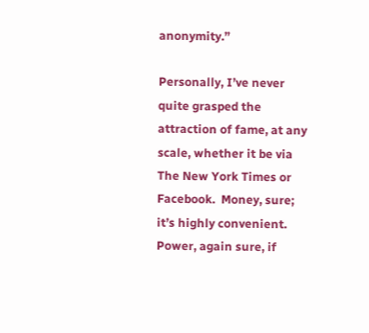anonymity.”

Personally, I’ve never quite grasped the attraction of fame, at any scale, whether it be via The New York Times or Facebook.  Money, sure; it’s highly convenient.  Power, again sure, if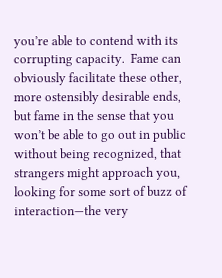you’re able to contend with its corrupting capacity.  Fame can obviously facilitate these other, more ostensibly desirable ends, but fame in the sense that you won’t be able to go out in public without being recognized, that strangers might approach you, looking for some sort of buzz of interaction—the very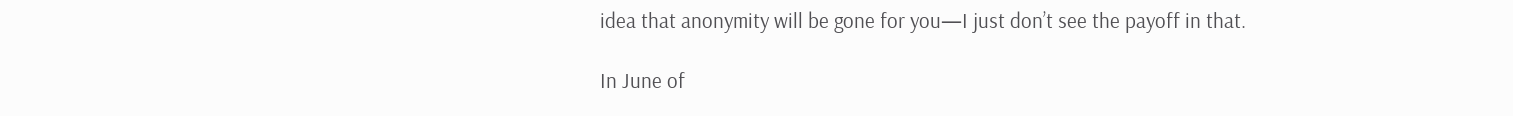idea that anonymity will be gone for you—I just don’t see the payoff in that.

In June of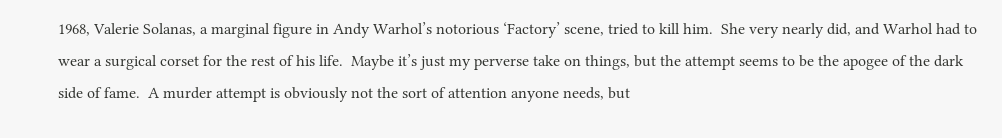1968, Valerie Solanas, a marginal figure in Andy Warhol’s notorious ‘Factory’ scene, tried to kill him.  She very nearly did, and Warhol had to wear a surgical corset for the rest of his life.  Maybe it’s just my perverse take on things, but the attempt seems to be the apogee of the dark side of fame.  A murder attempt is obviously not the sort of attention anyone needs, but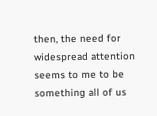then, the need for widespread attention seems to me to be something all of us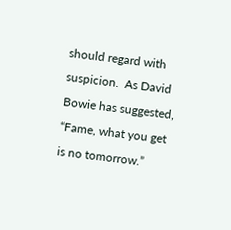should regard with suspicion.  As David Bowie has suggested, “Fame, what you get is no tomorrow.”